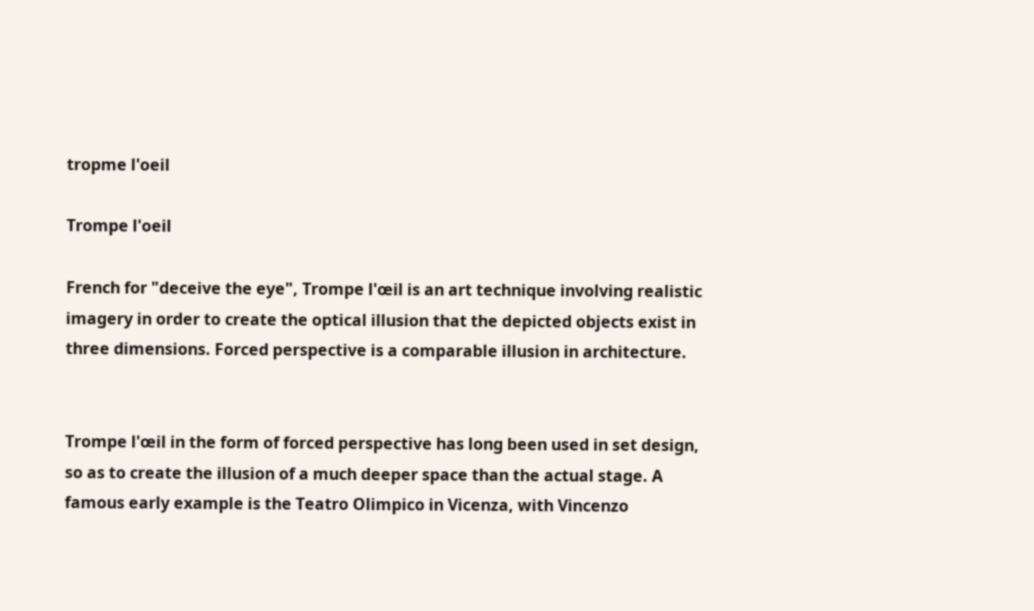tropme l'oeil

Trompe l'oeil

French for "deceive the eye", Trompe l'œil is an art technique involving realistic imagery in order to create the optical illusion that the depicted objects exist in three dimensions. Forced perspective is a comparable illusion in architecture.


Trompe l'œil in the form of forced perspective has long been used in set design, so as to create the illusion of a much deeper space than the actual stage. A famous early example is the Teatro Olimpico in Vicenza, with Vincenzo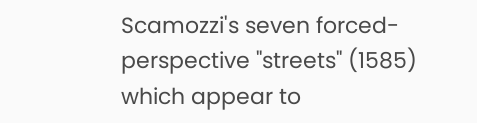Scamozzi's seven forced-perspective "streets" (1585) which appear to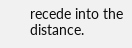recede into the distance.